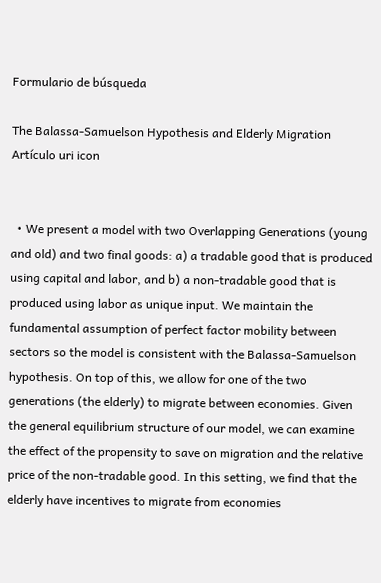Formulario de búsqueda

The Balassa-Samuelson Hypothesis and Elderly Migration Artículo uri icon


  • We present a model with two Overlapping Generations (young and old) and two final goods: a) a tradable good that is produced using capital and labor, and b) a non-tradable good that is produced using labor as unique input. We maintain the fundamental assumption of perfect factor mobility between sectors so the model is consistent with the Balassa-Samuelson hypothesis. On top of this, we allow for one of the two generations (the elderly) to migrate between economies. Given the general equilibrium structure of our model, we can examine the effect of the propensity to save on migration and the relative price of the non-tradable good. In this setting, we find that the elderly have incentives to migrate from economies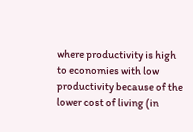where productivity is high to economies with low productivity because of the lower cost of living (in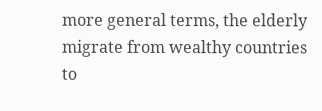more general terms, the elderly migrate from wealthy countries to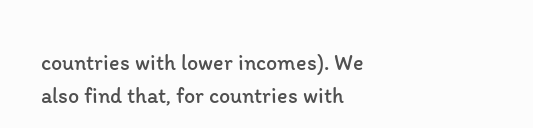countries with lower incomes). We also find that, for countries with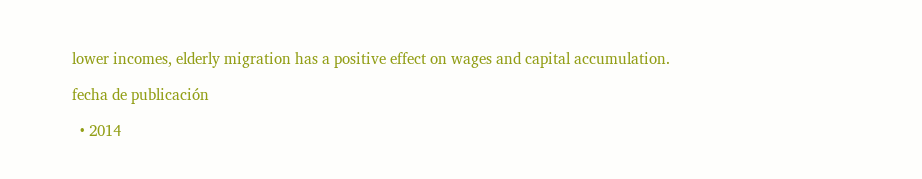lower incomes, elderly migration has a positive effect on wages and capital accumulation.

fecha de publicación

  • 2014